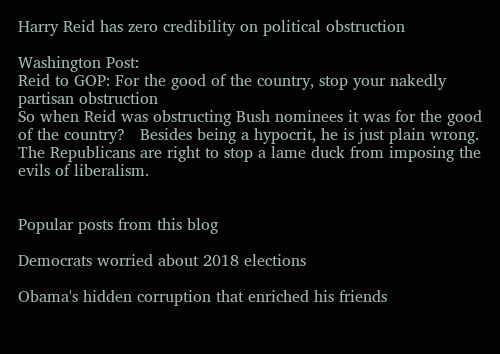Harry Reid has zero credibility on political obstruction

Washington Post:
Reid to GOP: For the good of the country, stop your nakedly partisan obstruction
So when Reid was obstructing Bush nominees it was for the good of the country?   Besides being a hypocrit, he is just plain wrong.  The Republicans are right to stop a lame duck from imposing the evils of liberalism.


Popular posts from this blog

Democrats worried about 2018 elections

Obama's hidden corruption that enriched his friends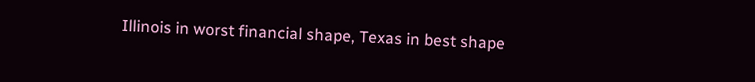Illinois in worst financial shape, Texas in best shape